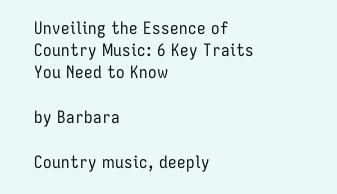Unveiling the Essence of Country Music: 6 Key Traits You Need to Know

by Barbara

Country music, deeply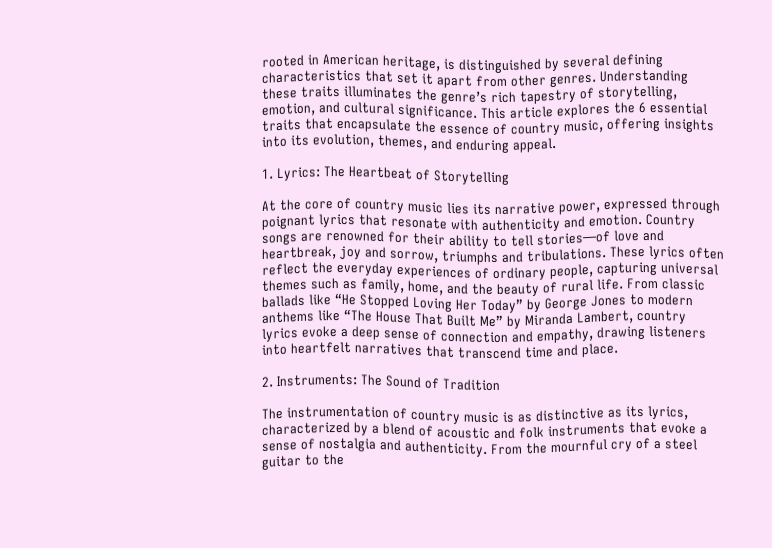rooted in American heritage, is distinguished by several defining characteristics that set it apart from other genres. Understanding these traits illuminates the genre’s rich tapestry of storytelling, emotion, and cultural significance. This article explores the 6 essential traits that encapsulate the essence of country music, offering insights into its evolution, themes, and enduring appeal.

1. Lyrics: The Heartbeat of Storytelling

At the core of country music lies its narrative power, expressed through poignant lyrics that resonate with authenticity and emotion. Country songs are renowned for their ability to tell stories—of love and heartbreak, joy and sorrow, triumphs and tribulations. These lyrics often reflect the everyday experiences of ordinary people, capturing universal themes such as family, home, and the beauty of rural life. From classic ballads like “He Stopped Loving Her Today” by George Jones to modern anthems like “The House That Built Me” by Miranda Lambert, country lyrics evoke a deep sense of connection and empathy, drawing listeners into heartfelt narratives that transcend time and place.

2. Instruments: The Sound of Tradition

The instrumentation of country music is as distinctive as its lyrics, characterized by a blend of acoustic and folk instruments that evoke a sense of nostalgia and authenticity. From the mournful cry of a steel guitar to the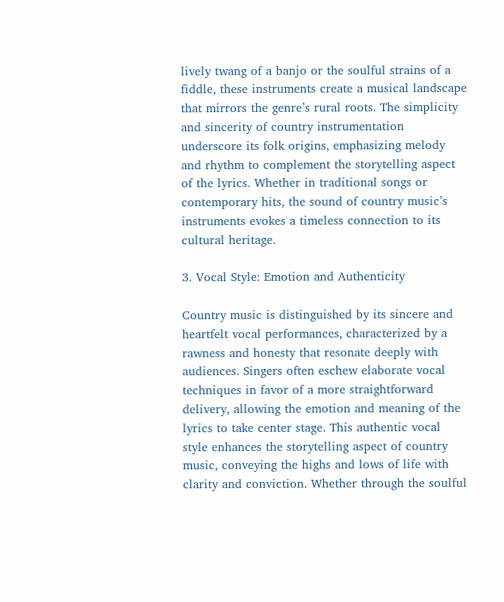lively twang of a banjo or the soulful strains of a fiddle, these instruments create a musical landscape that mirrors the genre’s rural roots. The simplicity and sincerity of country instrumentation underscore its folk origins, emphasizing melody and rhythm to complement the storytelling aspect of the lyrics. Whether in traditional songs or contemporary hits, the sound of country music’s instruments evokes a timeless connection to its cultural heritage.

3. Vocal Style: Emotion and Authenticity

Country music is distinguished by its sincere and heartfelt vocal performances, characterized by a rawness and honesty that resonate deeply with audiences. Singers often eschew elaborate vocal techniques in favor of a more straightforward delivery, allowing the emotion and meaning of the lyrics to take center stage. This authentic vocal style enhances the storytelling aspect of country music, conveying the highs and lows of life with clarity and conviction. Whether through the soulful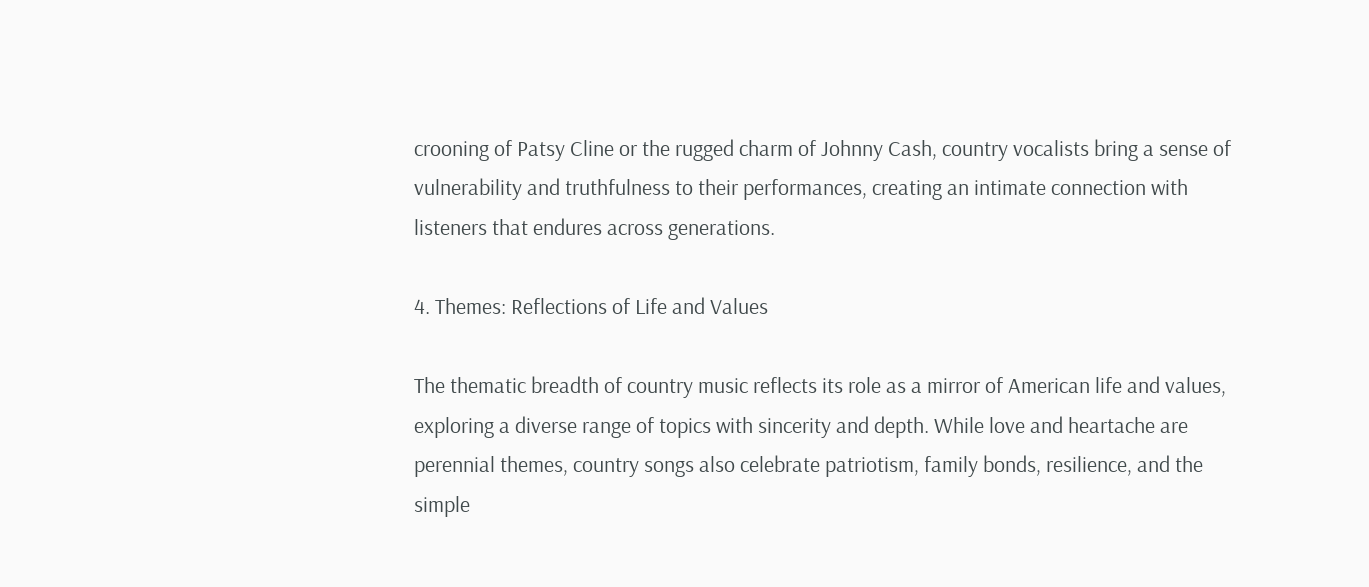crooning of Patsy Cline or the rugged charm of Johnny Cash, country vocalists bring a sense of vulnerability and truthfulness to their performances, creating an intimate connection with listeners that endures across generations.

4. Themes: Reflections of Life and Values

The thematic breadth of country music reflects its role as a mirror of American life and values, exploring a diverse range of topics with sincerity and depth. While love and heartache are perennial themes, country songs also celebrate patriotism, family bonds, resilience, and the simple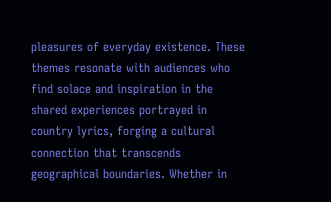pleasures of everyday existence. These themes resonate with audiences who find solace and inspiration in the shared experiences portrayed in country lyrics, forging a cultural connection that transcends geographical boundaries. Whether in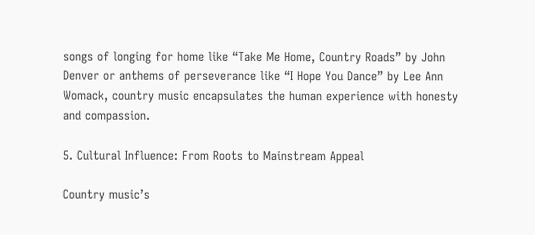songs of longing for home like “Take Me Home, Country Roads” by John Denver or anthems of perseverance like “I Hope You Dance” by Lee Ann Womack, country music encapsulates the human experience with honesty and compassion.

5. Cultural Influence: From Roots to Mainstream Appeal

Country music’s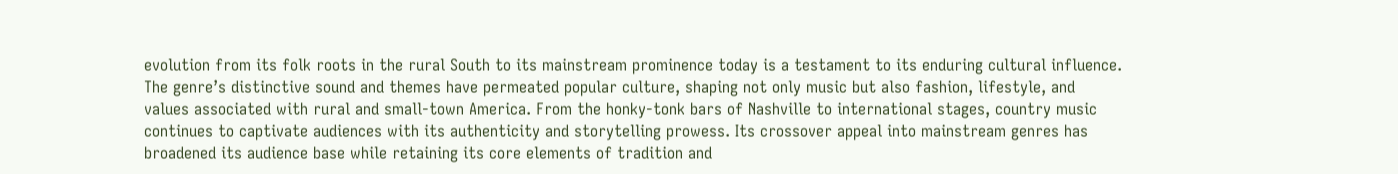evolution from its folk roots in the rural South to its mainstream prominence today is a testament to its enduring cultural influence. The genre’s distinctive sound and themes have permeated popular culture, shaping not only music but also fashion, lifestyle, and values associated with rural and small-town America. From the honky-tonk bars of Nashville to international stages, country music continues to captivate audiences with its authenticity and storytelling prowess. Its crossover appeal into mainstream genres has broadened its audience base while retaining its core elements of tradition and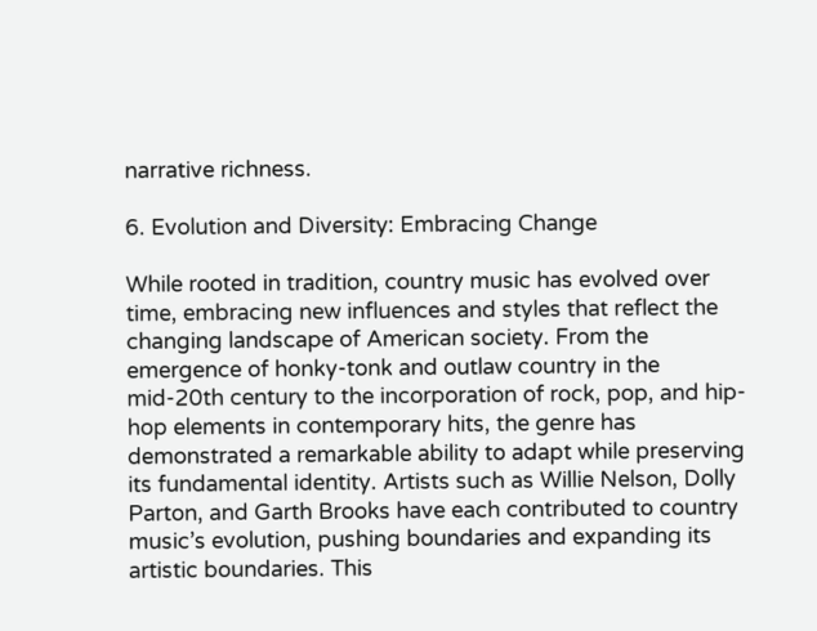narrative richness.

6. Evolution and Diversity: Embracing Change

While rooted in tradition, country music has evolved over time, embracing new influences and styles that reflect the changing landscape of American society. From the emergence of honky-tonk and outlaw country in the mid-20th century to the incorporation of rock, pop, and hip-hop elements in contemporary hits, the genre has demonstrated a remarkable ability to adapt while preserving its fundamental identity. Artists such as Willie Nelson, Dolly Parton, and Garth Brooks have each contributed to country music’s evolution, pushing boundaries and expanding its artistic boundaries. This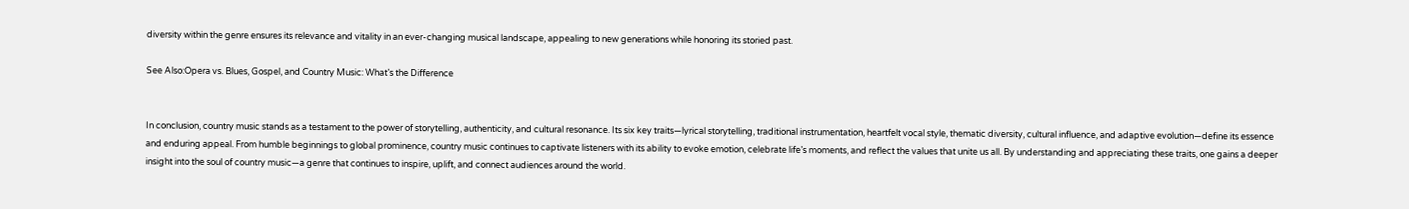diversity within the genre ensures its relevance and vitality in an ever-changing musical landscape, appealing to new generations while honoring its storied past.

See Also:Opera vs. Blues, Gospel, and Country Music: What’s the Difference


In conclusion, country music stands as a testament to the power of storytelling, authenticity, and cultural resonance. Its six key traits—lyrical storytelling, traditional instrumentation, heartfelt vocal style, thematic diversity, cultural influence, and adaptive evolution—define its essence and enduring appeal. From humble beginnings to global prominence, country music continues to captivate listeners with its ability to evoke emotion, celebrate life’s moments, and reflect the values that unite us all. By understanding and appreciating these traits, one gains a deeper insight into the soul of country music—a genre that continues to inspire, uplift, and connect audiences around the world.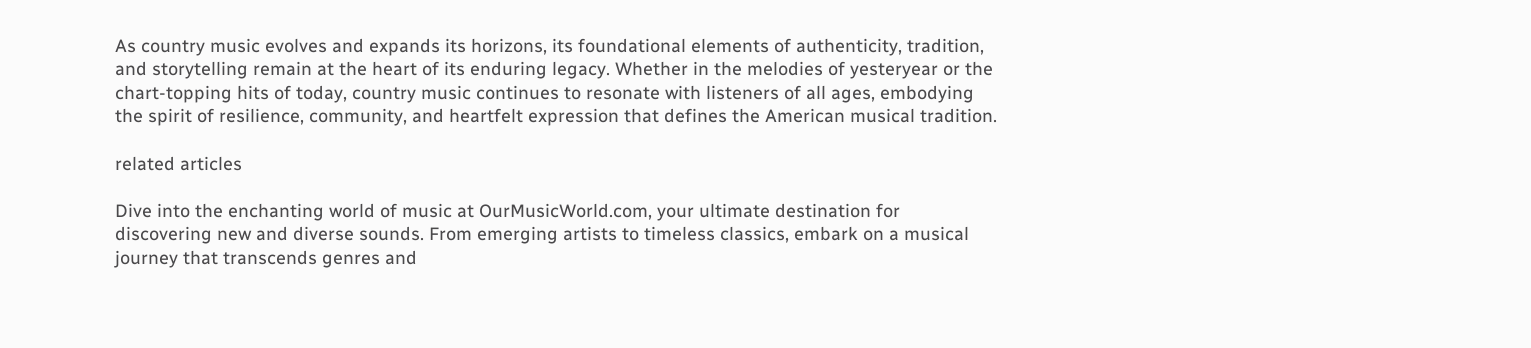As country music evolves and expands its horizons, its foundational elements of authenticity, tradition, and storytelling remain at the heart of its enduring legacy. Whether in the melodies of yesteryear or the chart-topping hits of today, country music continues to resonate with listeners of all ages, embodying the spirit of resilience, community, and heartfelt expression that defines the American musical tradition.

related articles

Dive into the enchanting world of music at OurMusicWorld.com, your ultimate destination for discovering new and diverse sounds. From emerging artists to timeless classics, embark on a musical journey that transcends genres and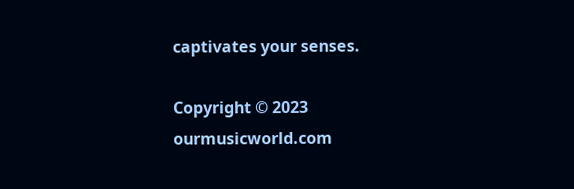captivates your senses.

Copyright © 2023 ourmusicworld.com